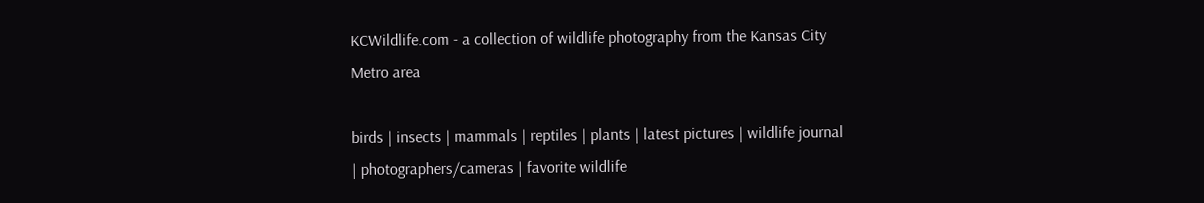KCWildlife.com - a collection of wildlife photography from the Kansas City Metro area

birds | insects | mammals | reptiles | plants | latest pictures | wildlife journal | photographers/cameras | favorite wildlife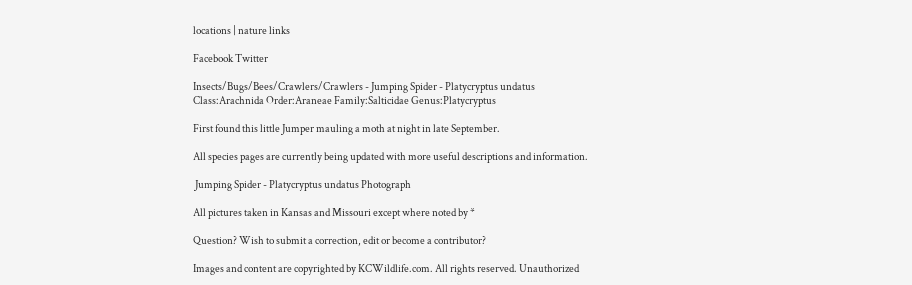locations | nature links

Facebook Twitter

Insects/Bugs/Bees/Crawlers/Crawlers - Jumping Spider - Platycryptus undatus
Class:Arachnida Order:Araneae Family:Salticidae Genus:Platycryptus

First found this little Jumper mauling a moth at night in late September.

All species pages are currently being updated with more useful descriptions and information.

 Jumping Spider - Platycryptus undatus Photograph

All pictures taken in Kansas and Missouri except where noted by *

Question? Wish to submit a correction, edit or become a contributor?

Images and content are copyrighted by KCWildlife.com. All rights reserved. Unauthorized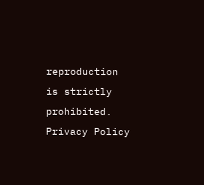reproduction is strictly prohibited. Privacy Policy